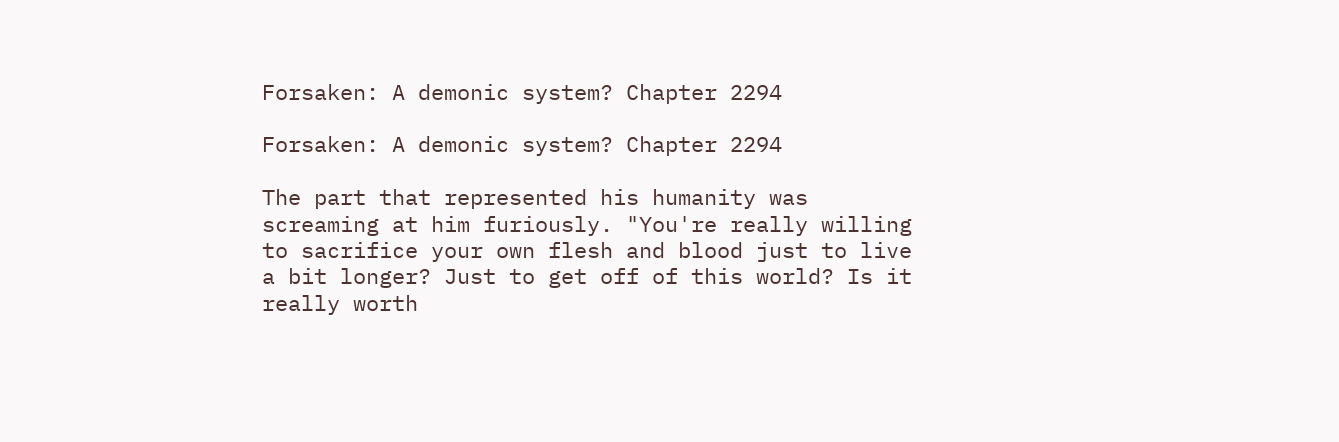Forsaken: A demonic system? Chapter 2294

Forsaken: A demonic system? Chapter 2294

The part that represented his humanity was screaming at him furiously. "You're really willing to sacrifice your own flesh and blood just to live a bit longer? Just to get off of this world? Is it really worth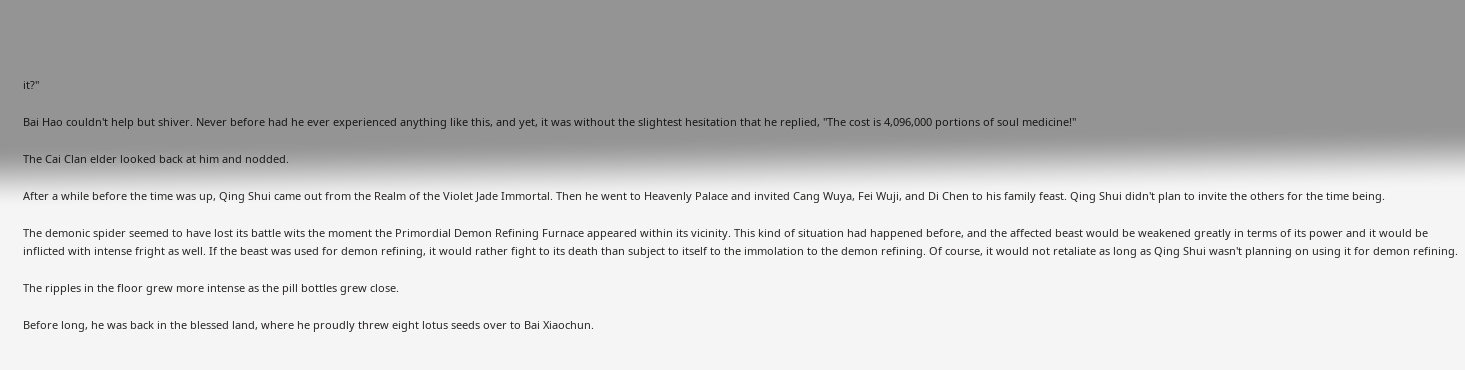it?"

Bai Hao couldn't help but shiver. Never before had he ever experienced anything like this, and yet, it was without the slightest hesitation that he replied, "The cost is 4,096,000 portions of soul medicine!"

The Cai Clan elder looked back at him and nodded.

After a while before the time was up, Qing Shui came out from the Realm of the Violet Jade Immortal. Then he went to Heavenly Palace and invited Cang Wuya, Fei Wuji, and Di Chen to his family feast. Qing Shui didn't plan to invite the others for the time being.

The demonic spider seemed to have lost its battle wits the moment the Primordial Demon Refining Furnace appeared within its vicinity. This kind of situation had happened before, and the affected beast would be weakened greatly in terms of its power and it would be inflicted with intense fright as well. If the beast was used for demon refining, it would rather fight to its death than subject to itself to the immolation to the demon refining. Of course, it would not retaliate as long as Qing Shui wasn't planning on using it for demon refining.

The ripples in the floor grew more intense as the pill bottles grew close.

Before long, he was back in the blessed land, where he proudly threw eight lotus seeds over to Bai Xiaochun.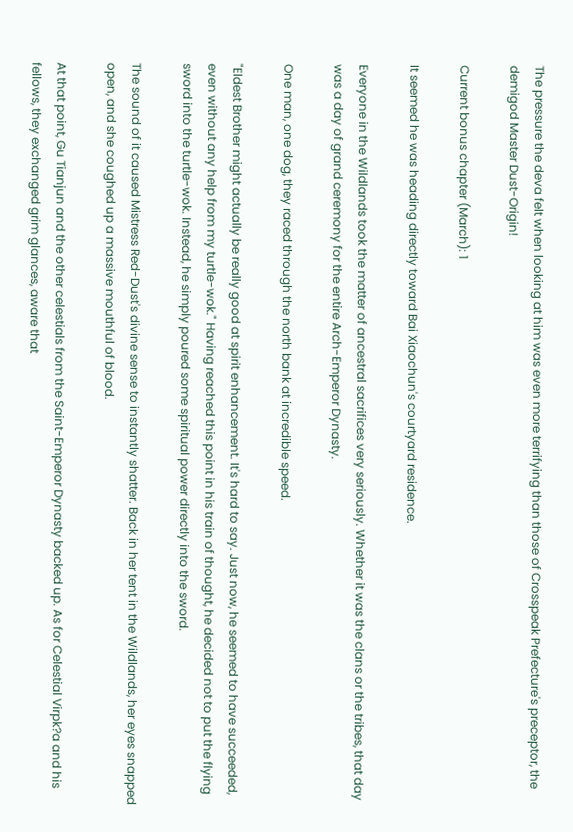The pressure the deva felt when looking at him was even more terrifying than those of Crosspeak Prefecture's preceptor, the demigod Master Dust-Origin!

Current bonus chapter (March): 1

It seemed he was heading directly toward Bai Xiaochun's courtyard residence.

Everyone in the Wildlands took the matter of ancestral sacrifices very seriously. Whether it was the clans or the tribes, that day was a day of grand ceremony for the entire Arch-Emperor Dynasty.

One man, one dog, they raced through the north bank at incredible speed.

"Eldest Brother might actually be really good at spirit enhancement. It's hard to say. Just now, he seemed to have succeeded, even without any help from my turtle-wok." Having reached this point in his train of thought, he decided not to put the flying sword into the turtle-wok. Instead, he simply poured some spiritual power directly into the sword.

The sound of it caused Mistress Red-Dust's divine sense to instantly shatter. Back in her tent in the Wildlands, her eyes snapped open, and she coughed up a massive mouthful of blood.

At that point, Gu Tianjun and the other celestials from the Saint-Emperor Dynasty backed up. As for Celestial Virpk?a and his fellows, they exchanged grim glances, aware that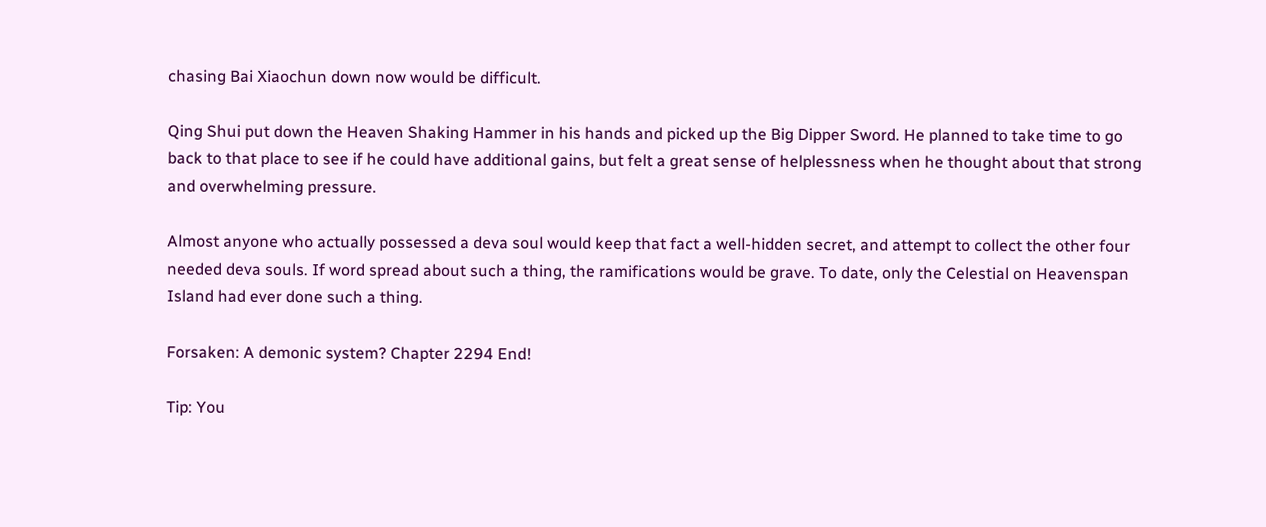chasing Bai Xiaochun down now would be difficult.

Qing Shui put down the Heaven Shaking Hammer in his hands and picked up the Big Dipper Sword. He planned to take time to go back to that place to see if he could have additional gains, but felt a great sense of helplessness when he thought about that strong and overwhelming pressure.

Almost anyone who actually possessed a deva soul would keep that fact a well-hidden secret, and attempt to collect the other four needed deva souls. If word spread about such a thing, the ramifications would be grave. To date, only the Celestial on Heavenspan Island had ever done such a thing.

Forsaken: A demonic system? Chapter 2294 End!

Tip: You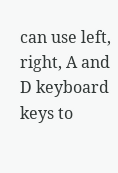can use left, right, A and D keyboard keys to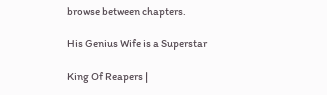browse between chapters.

His Genius Wife is a Superstar

King Of Reapers |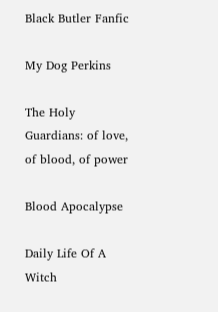Black Butler Fanfic

My Dog Perkins

The Holy Guardians: of love, of blood, of power

Blood Apocalypse

Daily Life Of A Witch